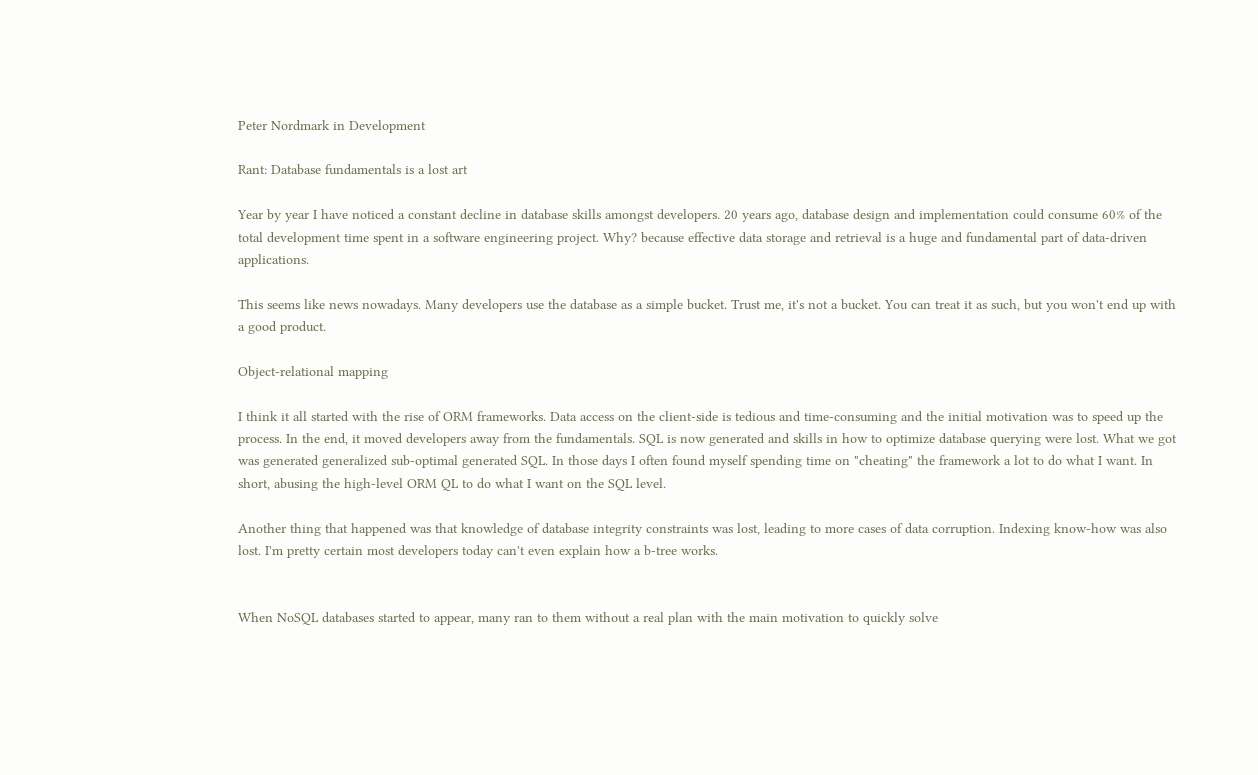Peter Nordmark in Development

Rant: Database fundamentals is a lost art

Year by year I have noticed a constant decline in database skills amongst developers. 20 years ago, database design and implementation could consume 60% of the total development time spent in a software engineering project. Why? because effective data storage and retrieval is a huge and fundamental part of data-driven applications.

This seems like news nowadays. Many developers use the database as a simple bucket. Trust me, it's not a bucket. You can treat it as such, but you won't end up with a good product.

Object-relational mapping

I think it all started with the rise of ORM frameworks. Data access on the client-side is tedious and time-consuming and the initial motivation was to speed up the process. In the end, it moved developers away from the fundamentals. SQL is now generated and skills in how to optimize database querying were lost. What we got was generated generalized sub-optimal generated SQL. In those days I often found myself spending time on "cheating" the framework a lot to do what I want. In short, abusing the high-level ORM QL to do what I want on the SQL level.

Another thing that happened was that knowledge of database integrity constraints was lost, leading to more cases of data corruption. Indexing know-how was also lost. I'm pretty certain most developers today can't even explain how a b-tree works.


When NoSQL databases started to appear, many ran to them without a real plan with the main motivation to quickly solve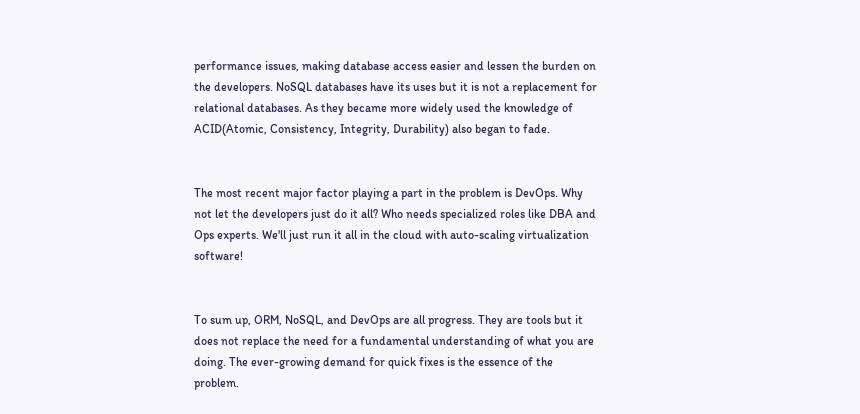performance issues, making database access easier and lessen the burden on the developers. NoSQL databases have its uses but it is not a replacement for relational databases. As they became more widely used the knowledge of ACID(Atomic, Consistency, Integrity, Durability) also began to fade.


The most recent major factor playing a part in the problem is DevOps. Why not let the developers just do it all? Who needs specialized roles like DBA and Ops experts. We'll just run it all in the cloud with auto-scaling virtualization software!


To sum up, ORM, NoSQL, and DevOps are all progress. They are tools but it does not replace the need for a fundamental understanding of what you are doing. The ever-growing demand for quick fixes is the essence of the problem.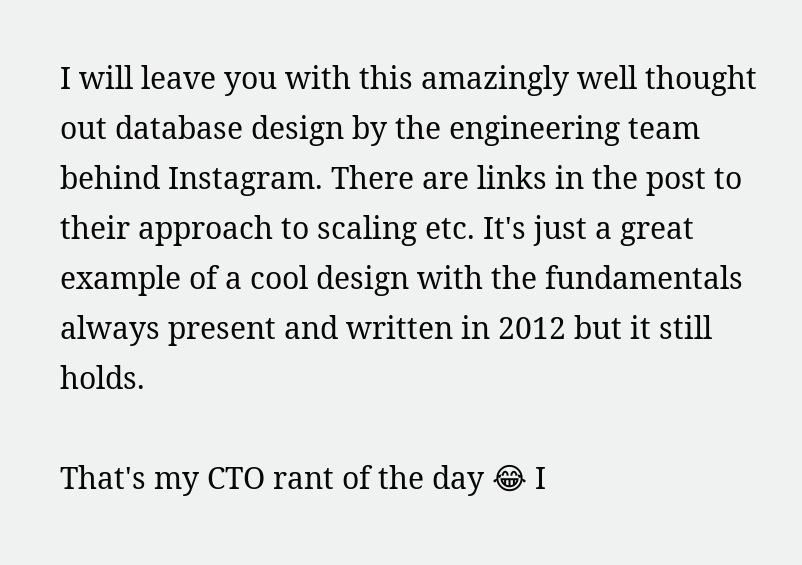I will leave you with this amazingly well thought out database design by the engineering team behind Instagram. There are links in the post to their approach to scaling etc. It's just a great example of a cool design with the fundamentals always present and written in 2012 but it still holds.

That's my CTO rant of the day 😂 I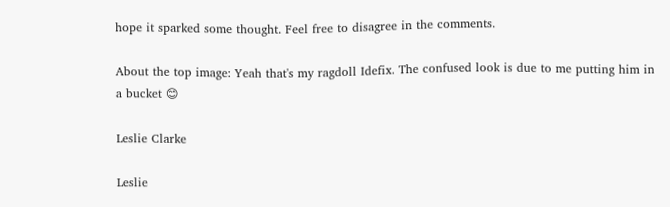hope it sparked some thought. Feel free to disagree in the comments.

About the top image: Yeah that's my ragdoll Idefix. The confused look is due to me putting him in a bucket 😊

Leslie Clarke

Leslie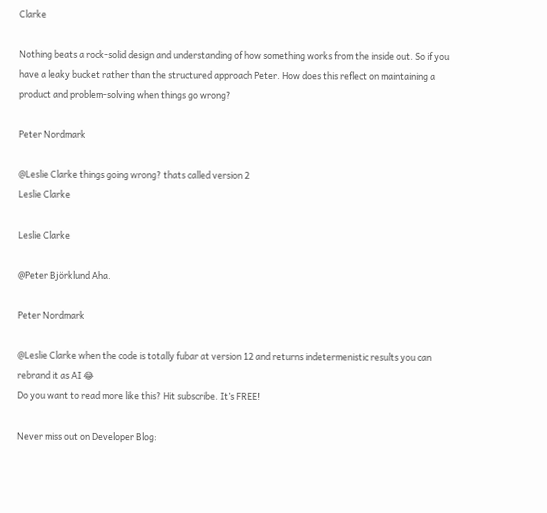Clarke

Nothing beats a rock-solid design and understanding of how something works from the inside out. So if you have a leaky bucket rather than the structured approach Peter. How does this reflect on maintaining a product and problem-solving when things go wrong?

Peter Nordmark

@Leslie Clarke things going wrong? thats called version 2
Leslie Clarke

Leslie Clarke

@Peter Björklund Aha.

Peter Nordmark

@Leslie Clarke when the code is totally fubar at version 12 and returns indetermenistic results you can rebrand it as AI 😂
Do you want to read more like this? Hit subscribe. It’s FREE!

Never miss out on Developer Blog: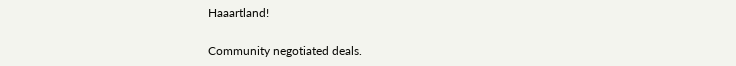Haaartland!

Community negotiated deals.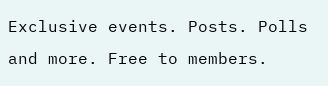Exclusive events. Posts. Polls and more. Free to members.